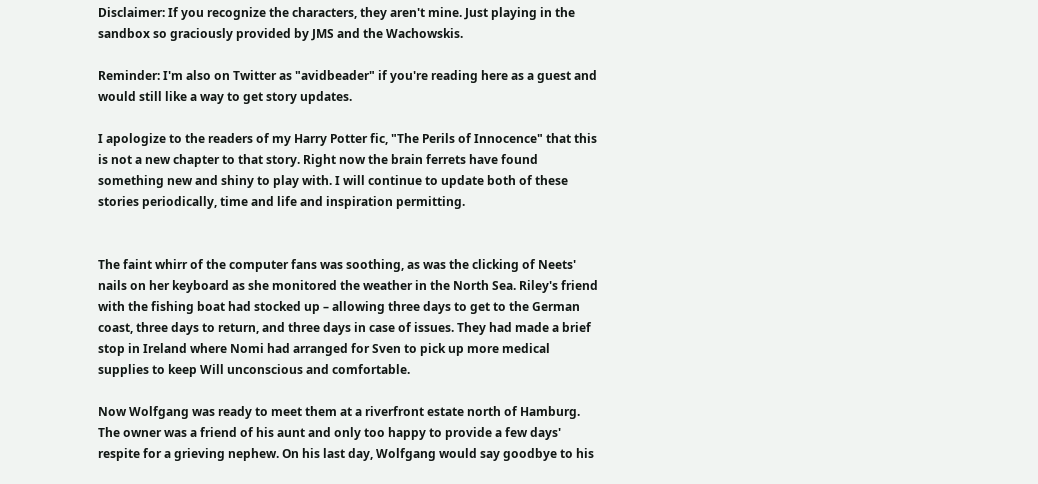Disclaimer: If you recognize the characters, they aren't mine. Just playing in the sandbox so graciously provided by JMS and the Wachowskis.

Reminder: I'm also on Twitter as "avidbeader" if you're reading here as a guest and would still like a way to get story updates.

I apologize to the readers of my Harry Potter fic, "The Perils of Innocence" that this is not a new chapter to that story. Right now the brain ferrets have found something new and shiny to play with. I will continue to update both of these stories periodically, time and life and inspiration permitting.


The faint whirr of the computer fans was soothing, as was the clicking of Neets' nails on her keyboard as she monitored the weather in the North Sea. Riley's friend with the fishing boat had stocked up – allowing three days to get to the German coast, three days to return, and three days in case of issues. They had made a brief stop in Ireland where Nomi had arranged for Sven to pick up more medical supplies to keep Will unconscious and comfortable.

Now Wolfgang was ready to meet them at a riverfront estate north of Hamburg. The owner was a friend of his aunt and only too happy to provide a few days' respite for a grieving nephew. On his last day, Wolfgang would say goodbye to his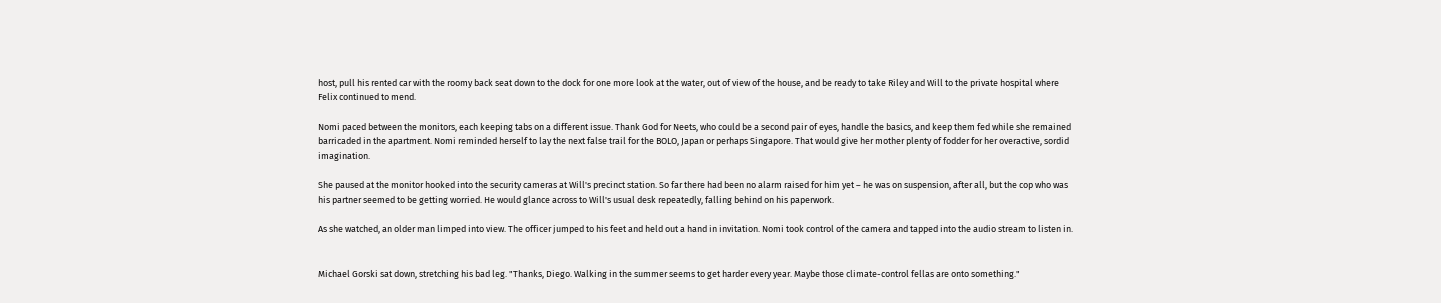host, pull his rented car with the roomy back seat down to the dock for one more look at the water, out of view of the house, and be ready to take Riley and Will to the private hospital where Felix continued to mend.

Nomi paced between the monitors, each keeping tabs on a different issue. Thank God for Neets, who could be a second pair of eyes, handle the basics, and keep them fed while she remained barricaded in the apartment. Nomi reminded herself to lay the next false trail for the BOLO, Japan or perhaps Singapore. That would give her mother plenty of fodder for her overactive, sordid imagination.

She paused at the monitor hooked into the security cameras at Will's precinct station. So far there had been no alarm raised for him yet – he was on suspension, after all, but the cop who was his partner seemed to be getting worried. He would glance across to Will's usual desk repeatedly, falling behind on his paperwork.

As she watched, an older man limped into view. The officer jumped to his feet and held out a hand in invitation. Nomi took control of the camera and tapped into the audio stream to listen in.


Michael Gorski sat down, stretching his bad leg. "Thanks, Diego. Walking in the summer seems to get harder every year. Maybe those climate-control fellas are onto something."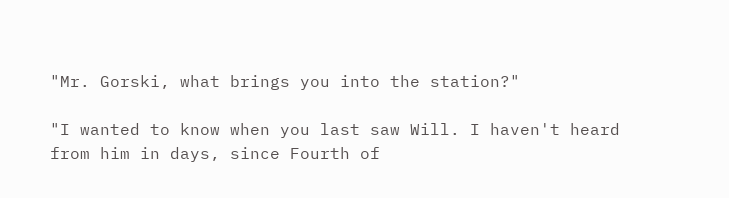"Mr. Gorski, what brings you into the station?"

"I wanted to know when you last saw Will. I haven't heard from him in days, since Fourth of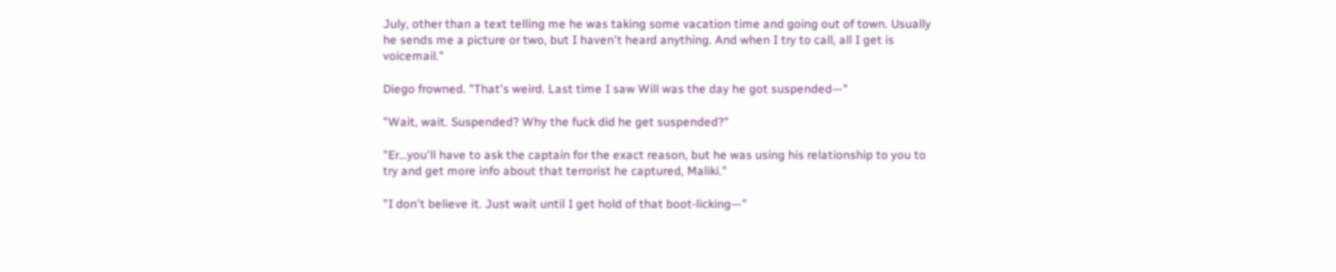July, other than a text telling me he was taking some vacation time and going out of town. Usually he sends me a picture or two, but I haven't heard anything. And when I try to call, all I get is voicemail."

Diego frowned. "That's weird. Last time I saw Will was the day he got suspended—"

"Wait, wait. Suspended? Why the fuck did he get suspended?"

"Er…you'll have to ask the captain for the exact reason, but he was using his relationship to you to try and get more info about that terrorist he captured, Maliki."

"I don't believe it. Just wait until I get hold of that boot-licking—"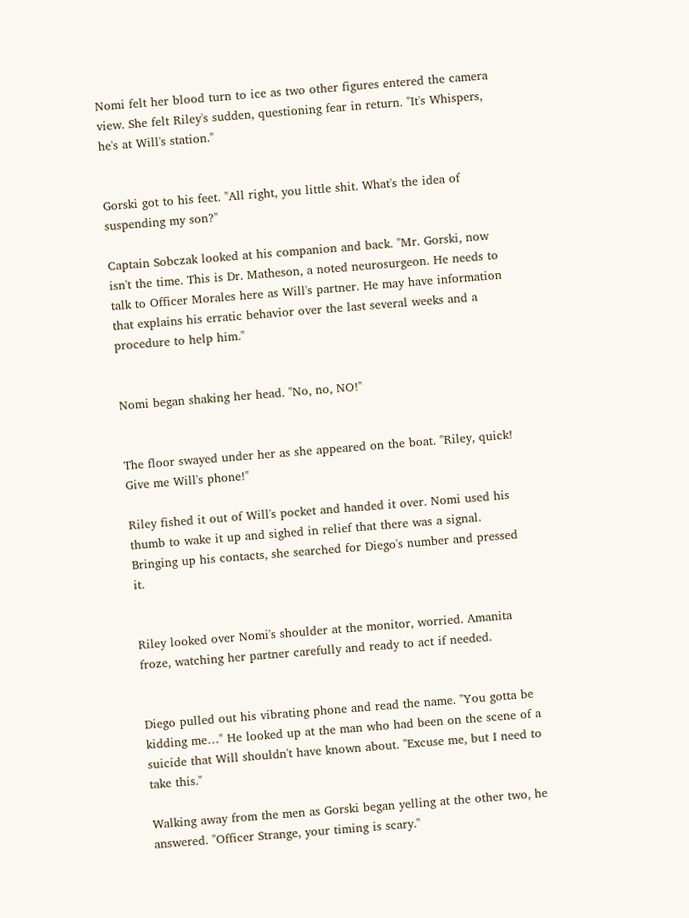Nomi felt her blood turn to ice as two other figures entered the camera view. She felt Riley's sudden, questioning fear in return. "It's Whispers, he's at Will's station."


Gorski got to his feet. "All right, you little shit. What's the idea of suspending my son?"

Captain Sobczak looked at his companion and back. "Mr. Gorski, now isn't the time. This is Dr. Matheson, a noted neurosurgeon. He needs to talk to Officer Morales here as Will's partner. He may have information that explains his erratic behavior over the last several weeks and a procedure to help him."


Nomi began shaking her head. "No, no, NO!"


The floor swayed under her as she appeared on the boat. "Riley, quick! Give me Will's phone!"

Riley fished it out of Will's pocket and handed it over. Nomi used his thumb to wake it up and sighed in relief that there was a signal. Bringing up his contacts, she searched for Diego's number and pressed it.


Riley looked over Nomi's shoulder at the monitor, worried. Amanita froze, watching her partner carefully and ready to act if needed.


Diego pulled out his vibrating phone and read the name. "You gotta be kidding me…" He looked up at the man who had been on the scene of a suicide that Will shouldn't have known about. "Excuse me, but I need to take this."

Walking away from the men as Gorski began yelling at the other two, he answered. "Officer Strange, your timing is scary."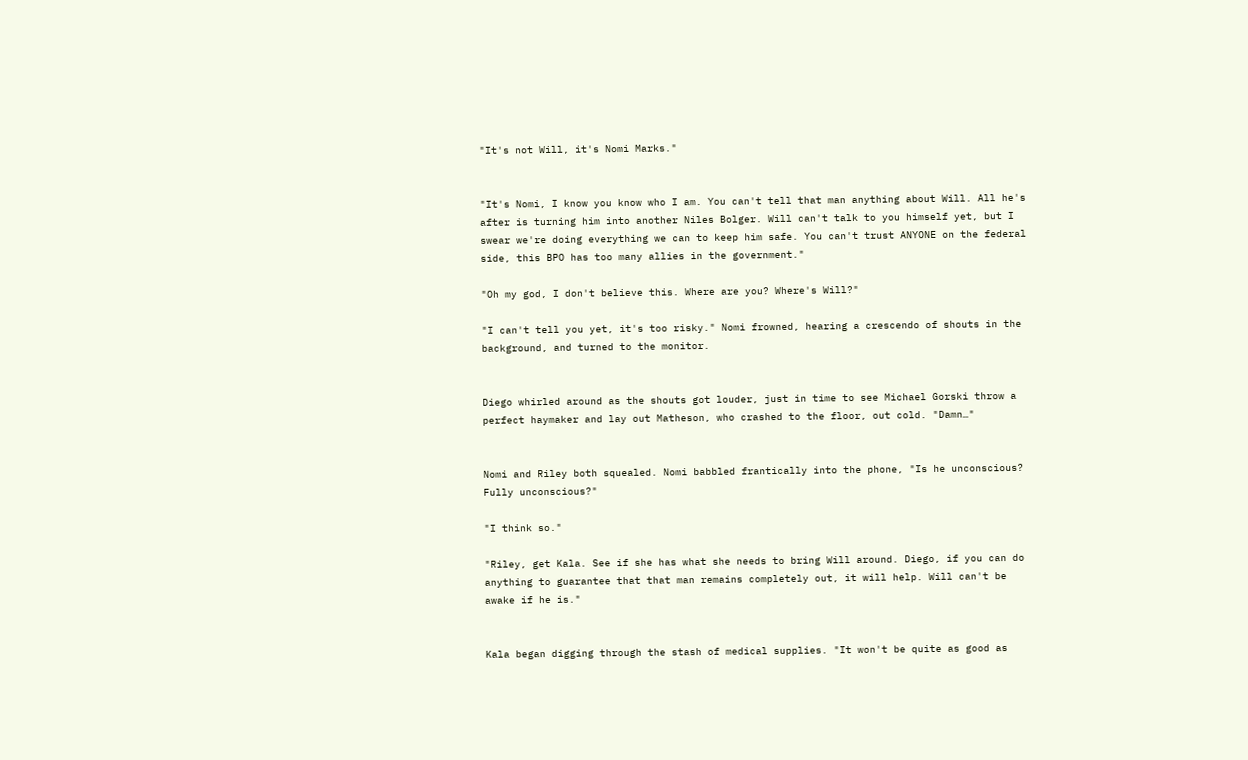"It's not Will, it's Nomi Marks."


"It's Nomi, I know you know who I am. You can't tell that man anything about Will. All he's after is turning him into another Niles Bolger. Will can't talk to you himself yet, but I swear we're doing everything we can to keep him safe. You can't trust ANYONE on the federal side, this BPO has too many allies in the government."

"Oh my god, I don't believe this. Where are you? Where's Will?"

"I can't tell you yet, it's too risky." Nomi frowned, hearing a crescendo of shouts in the background, and turned to the monitor.


Diego whirled around as the shouts got louder, just in time to see Michael Gorski throw a perfect haymaker and lay out Matheson, who crashed to the floor, out cold. "Damn…"


Nomi and Riley both squealed. Nomi babbled frantically into the phone, "Is he unconscious? Fully unconscious?"

"I think so."

"Riley, get Kala. See if she has what she needs to bring Will around. Diego, if you can do anything to guarantee that that man remains completely out, it will help. Will can't be awake if he is."


Kala began digging through the stash of medical supplies. "It won't be quite as good as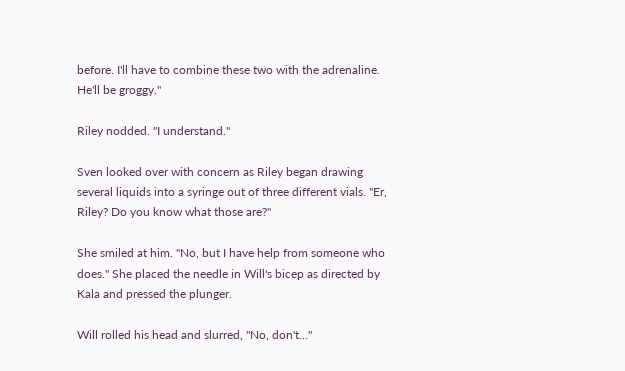before. I'll have to combine these two with the adrenaline. He'll be groggy."

Riley nodded. "I understand."

Sven looked over with concern as Riley began drawing several liquids into a syringe out of three different vials. "Er, Riley? Do you know what those are?"

She smiled at him. "No, but I have help from someone who does." She placed the needle in Will's bicep as directed by Kala and pressed the plunger.

Will rolled his head and slurred, "No, don't…"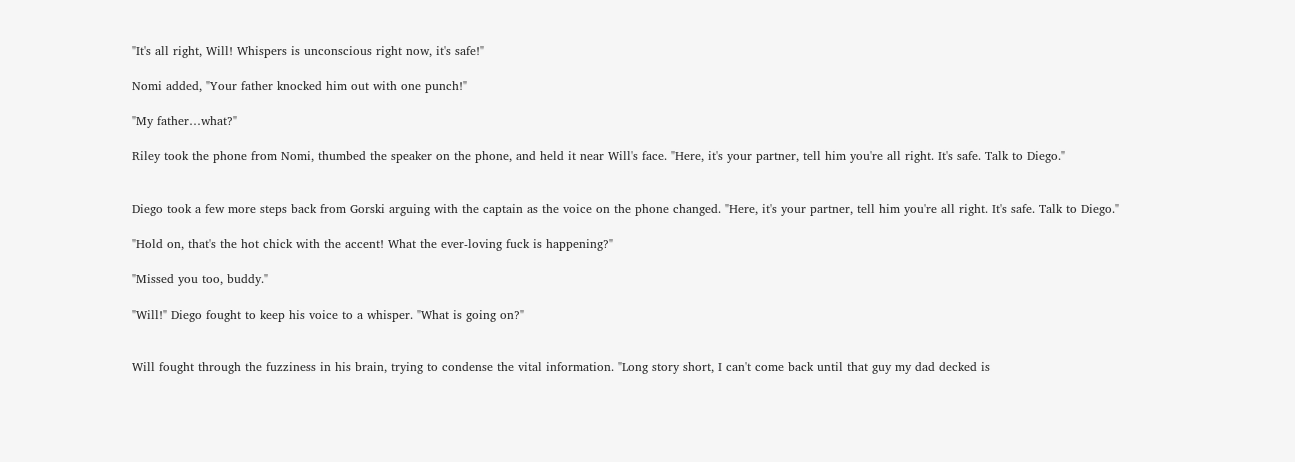"It's all right, Will! Whispers is unconscious right now, it's safe!"

Nomi added, "Your father knocked him out with one punch!"

"My father…what?"

Riley took the phone from Nomi, thumbed the speaker on the phone, and held it near Will's face. "Here, it's your partner, tell him you're all right. It's safe. Talk to Diego."


Diego took a few more steps back from Gorski arguing with the captain as the voice on the phone changed. "Here, it's your partner, tell him you're all right. It's safe. Talk to Diego."

"Hold on, that's the hot chick with the accent! What the ever-loving fuck is happening?"

"Missed you too, buddy."

"Will!" Diego fought to keep his voice to a whisper. "What is going on?"


Will fought through the fuzziness in his brain, trying to condense the vital information. "Long story short, I can't come back until that guy my dad decked is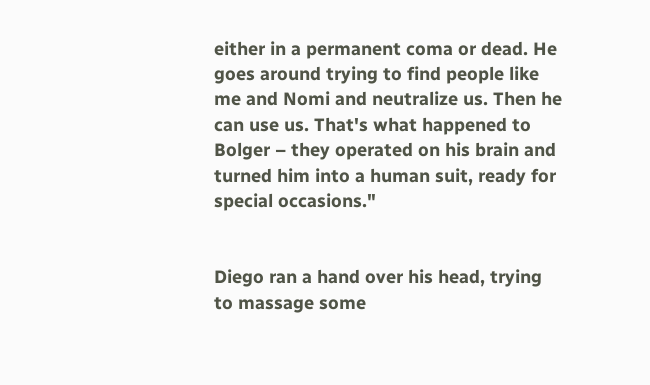either in a permanent coma or dead. He goes around trying to find people like me and Nomi and neutralize us. Then he can use us. That's what happened to Bolger – they operated on his brain and turned him into a human suit, ready for special occasions."


Diego ran a hand over his head, trying to massage some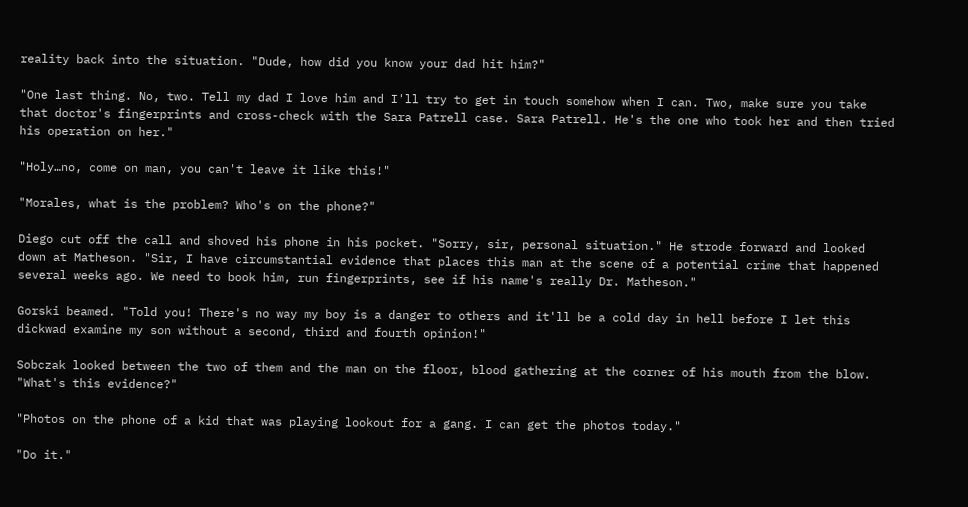reality back into the situation. "Dude, how did you know your dad hit him?"

"One last thing. No, two. Tell my dad I love him and I'll try to get in touch somehow when I can. Two, make sure you take that doctor's fingerprints and cross-check with the Sara Patrell case. Sara Patrell. He's the one who took her and then tried his operation on her."

"Holy…no, come on man, you can't leave it like this!"

"Morales, what is the problem? Who's on the phone?"

Diego cut off the call and shoved his phone in his pocket. "Sorry, sir, personal situation." He strode forward and looked down at Matheson. "Sir, I have circumstantial evidence that places this man at the scene of a potential crime that happened several weeks ago. We need to book him, run fingerprints, see if his name's really Dr. Matheson."

Gorski beamed. "Told you! There's no way my boy is a danger to others and it'll be a cold day in hell before I let this dickwad examine my son without a second, third and fourth opinion!"

Sobczak looked between the two of them and the man on the floor, blood gathering at the corner of his mouth from the blow. "What's this evidence?"

"Photos on the phone of a kid that was playing lookout for a gang. I can get the photos today."

"Do it."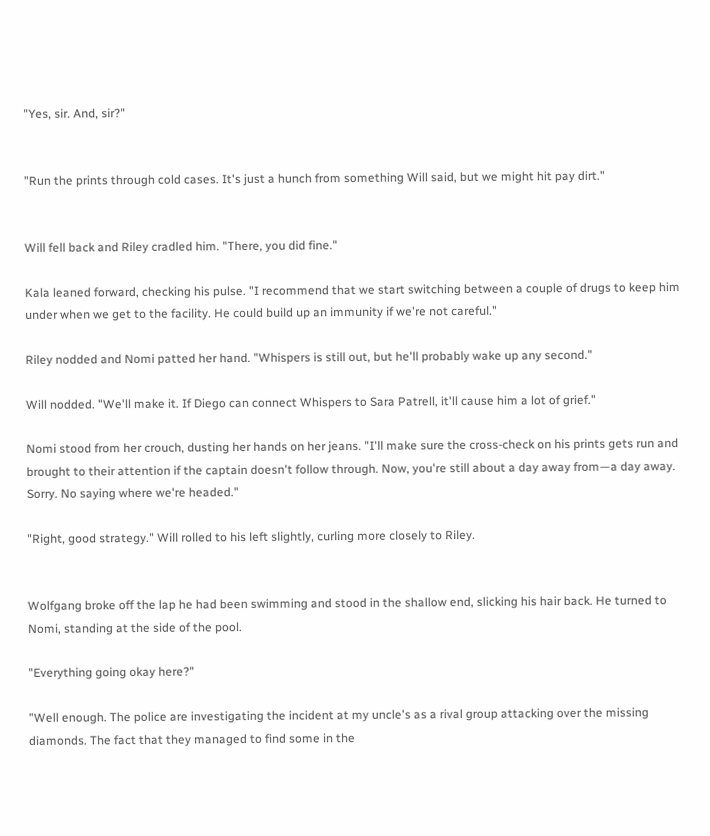"Yes, sir. And, sir?"


"Run the prints through cold cases. It's just a hunch from something Will said, but we might hit pay dirt."


Will fell back and Riley cradled him. "There, you did fine."

Kala leaned forward, checking his pulse. "I recommend that we start switching between a couple of drugs to keep him under when we get to the facility. He could build up an immunity if we're not careful."

Riley nodded and Nomi patted her hand. "Whispers is still out, but he'll probably wake up any second."

Will nodded. "We'll make it. If Diego can connect Whispers to Sara Patrell, it'll cause him a lot of grief."

Nomi stood from her crouch, dusting her hands on her jeans. "I'll make sure the cross-check on his prints gets run and brought to their attention if the captain doesn't follow through. Now, you're still about a day away from—a day away. Sorry. No saying where we're headed."

"Right, good strategy." Will rolled to his left slightly, curling more closely to Riley.


Wolfgang broke off the lap he had been swimming and stood in the shallow end, slicking his hair back. He turned to Nomi, standing at the side of the pool.

"Everything going okay here?"

"Well enough. The police are investigating the incident at my uncle's as a rival group attacking over the missing diamonds. The fact that they managed to find some in the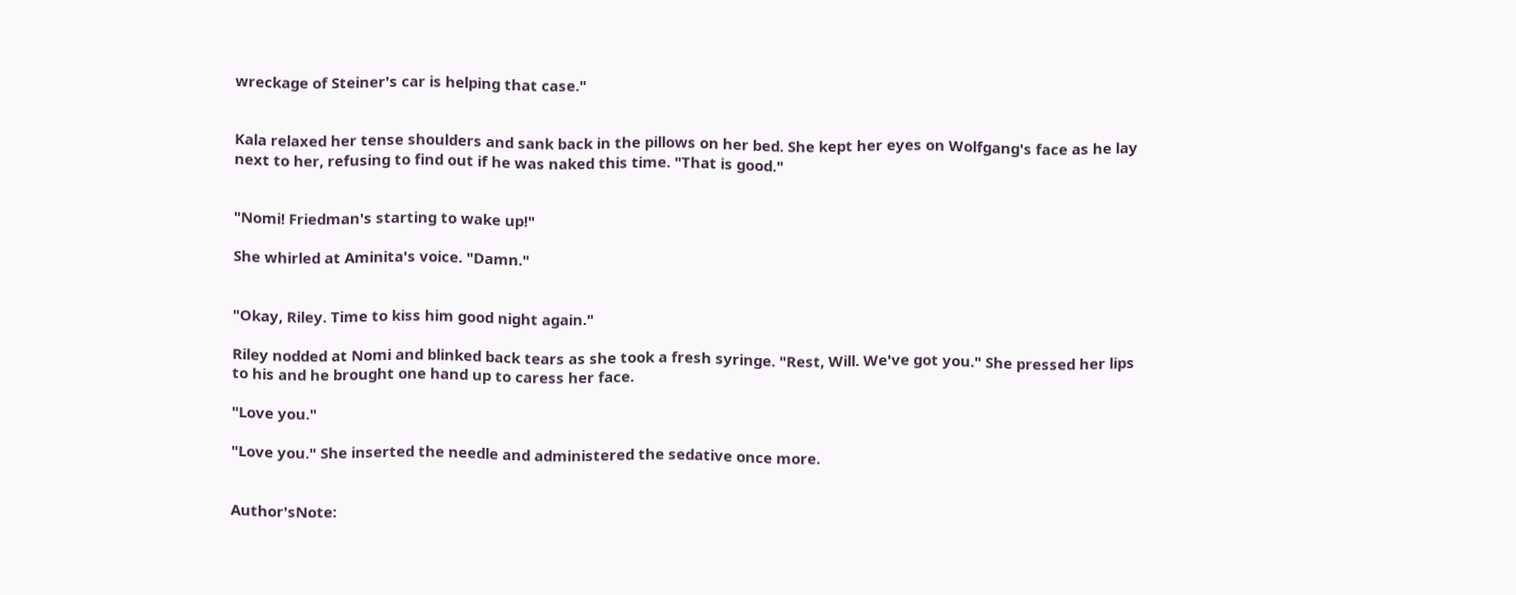wreckage of Steiner's car is helping that case."


Kala relaxed her tense shoulders and sank back in the pillows on her bed. She kept her eyes on Wolfgang's face as he lay next to her, refusing to find out if he was naked this time. "That is good."


"Nomi! Friedman's starting to wake up!"

She whirled at Aminita's voice. "Damn."


"Okay, Riley. Time to kiss him good night again."

Riley nodded at Nomi and blinked back tears as she took a fresh syringe. "Rest, Will. We've got you." She pressed her lips to his and he brought one hand up to caress her face.

"Love you."

"Love you." She inserted the needle and administered the sedative once more.


Author'sNote: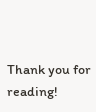Thank you for reading!